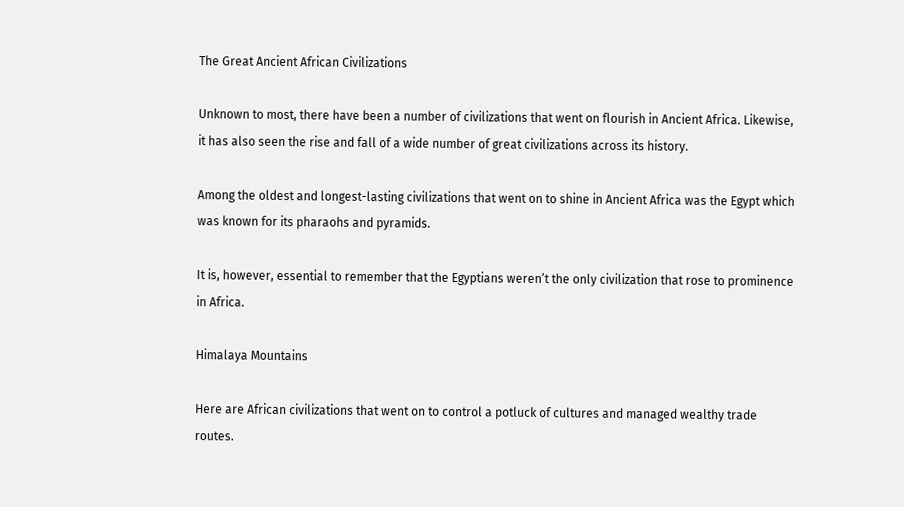The Great Ancient African Civilizations

Unknown to most, there have been a number of civilizations that went on flourish in Ancient Africa. Likewise, it has also seen the rise and fall of a wide number of great civilizations across its history.

Among the oldest and longest-lasting civilizations that went on to shine in Ancient Africa was the Egypt which was known for its pharaohs and pyramids.

It is, however, essential to remember that the Egyptians weren’t the only civilization that rose to prominence in Africa.

Himalaya Mountains

Here are African civilizations that went on to control a potluck of cultures and managed wealthy trade routes.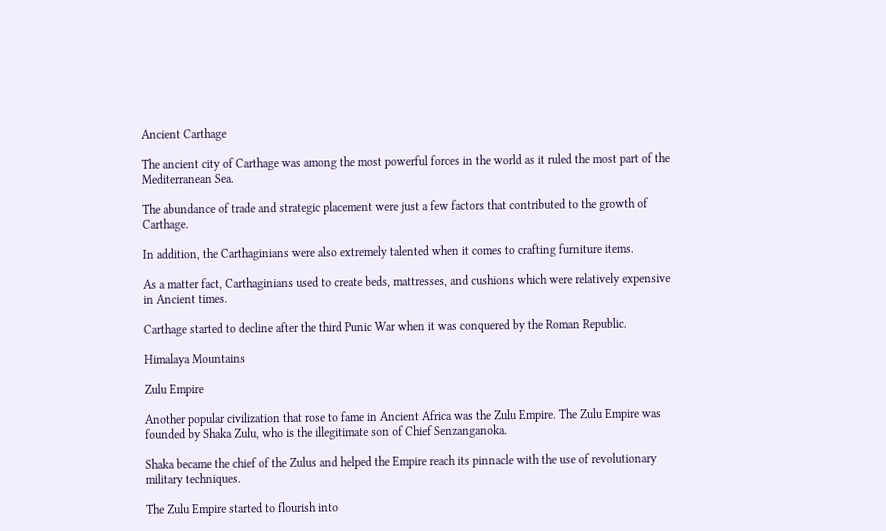Ancient Carthage

The ancient city of Carthage was among the most powerful forces in the world as it ruled the most part of the Mediterranean Sea.

The abundance of trade and strategic placement were just a few factors that contributed to the growth of Carthage.

In addition, the Carthaginians were also extremely talented when it comes to crafting furniture items.

As a matter fact, Carthaginians used to create beds, mattresses, and cushions which were relatively expensive in Ancient times.

Carthage started to decline after the third Punic War when it was conquered by the Roman Republic.

Himalaya Mountains

Zulu Empire

Another popular civilization that rose to fame in Ancient Africa was the Zulu Empire. The Zulu Empire was founded by Shaka Zulu, who is the illegitimate son of Chief Senzanganoka.

Shaka became the chief of the Zulus and helped the Empire reach its pinnacle with the use of revolutionary military techniques.

The Zulu Empire started to flourish into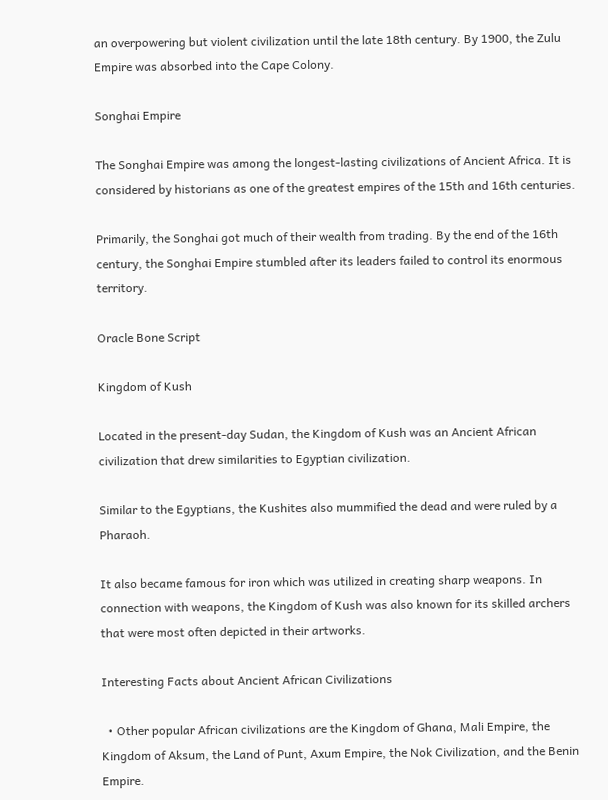an overpowering but violent civilization until the late 18th century. By 1900, the Zulu Empire was absorbed into the Cape Colony.

Songhai Empire

The Songhai Empire was among the longest-lasting civilizations of Ancient Africa. It is considered by historians as one of the greatest empires of the 15th and 16th centuries.

Primarily, the Songhai got much of their wealth from trading. By the end of the 16th century, the Songhai Empire stumbled after its leaders failed to control its enormous territory.

Oracle Bone Script

Kingdom of Kush

Located in the present-day Sudan, the Kingdom of Kush was an Ancient African civilization that drew similarities to Egyptian civilization.

Similar to the Egyptians, the Kushites also mummified the dead and were ruled by a Pharaoh.

It also became famous for iron which was utilized in creating sharp weapons. In connection with weapons, the Kingdom of Kush was also known for its skilled archers that were most often depicted in their artworks.

Interesting Facts about Ancient African Civilizations

  • Other popular African civilizations are the Kingdom of Ghana, Mali Empire, the Kingdom of Aksum, the Land of Punt, Axum Empire, the Nok Civilization, and the Benin Empire.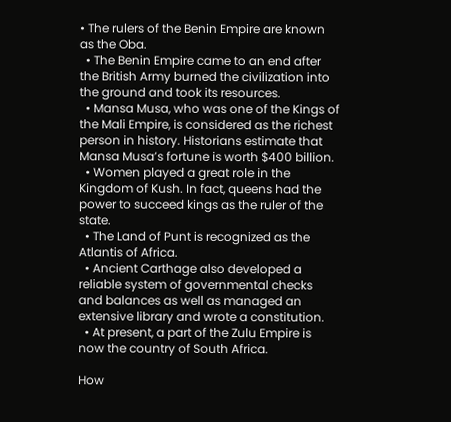• The rulers of the Benin Empire are known as the Oba.
  • The Benin Empire came to an end after the British Army burned the civilization into the ground and took its resources.
  • Mansa Musa, who was one of the Kings of the Mali Empire, is considered as the richest person in history. Historians estimate that Mansa Musa’s fortune is worth $400 billion.
  • Women played a great role in the Kingdom of Kush. In fact, queens had the power to succeed kings as the ruler of the state.
  • The Land of Punt is recognized as the Atlantis of Africa.
  • Ancient Carthage also developed a reliable system of governmental checks and balances as well as managed an extensive library and wrote a constitution.
  • At present, a part of the Zulu Empire is now the country of South Africa.

How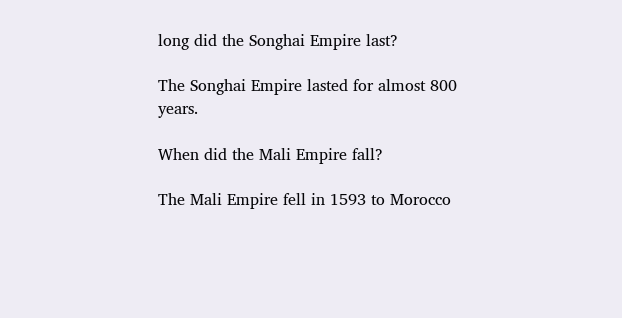long did the Songhai Empire last?

The Songhai Empire lasted for almost 800 years.

When did the Mali Empire fall?

The Mali Empire fell in 1593 to Morocco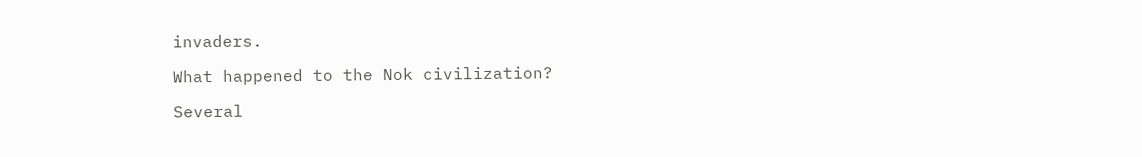invaders.

What happened to the Nok civilization?

Several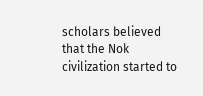scholars believed that the Nok civilization started to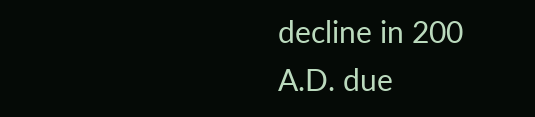decline in 200 A.D. due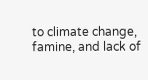to climate change, famine, and lack of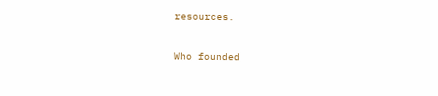resources.

Who founded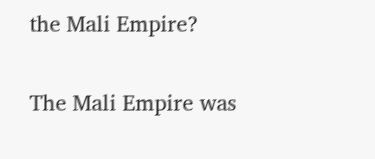the Mali Empire?

The Mali Empire was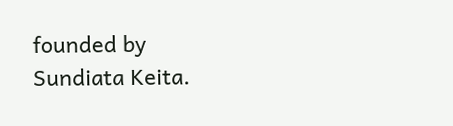founded by Sundiata Keita.